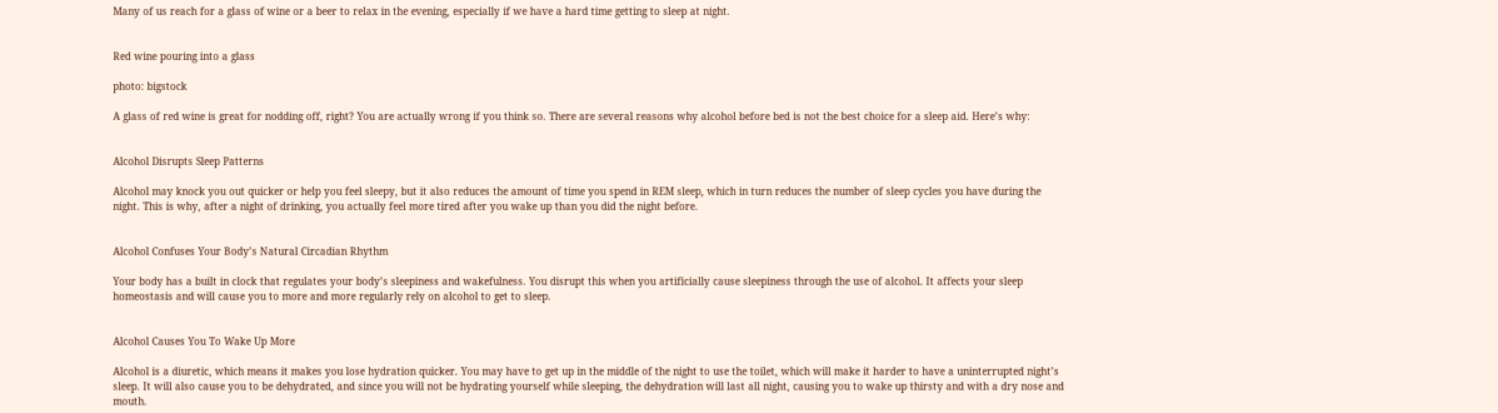Many of us reach for a glass of wine or a beer to relax in the evening, especially if we have a hard time getting to sleep at night.


Red wine pouring into a glass

photo: bigstock

A glass of red wine is great for nodding off, right? You are actually wrong if you think so. There are several reasons why alcohol before bed is not the best choice for a sleep aid. Here’s why:


Alcohol Disrupts Sleep Patterns

Alcohol may knock you out quicker or help you feel sleepy, but it also reduces the amount of time you spend in REM sleep, which in turn reduces the number of sleep cycles you have during the night. This is why, after a night of drinking, you actually feel more tired after you wake up than you did the night before.


Alcohol Confuses Your Body’s Natural Circadian Rhythm

Your body has a built in clock that regulates your body’s sleepiness and wakefulness. You disrupt this when you artificially cause sleepiness through the use of alcohol. It affects your sleep homeostasis and will cause you to more and more regularly rely on alcohol to get to sleep.


Alcohol Causes You To Wake Up More

Alcohol is a diuretic, which means it makes you lose hydration quicker. You may have to get up in the middle of the night to use the toilet, which will make it harder to have a uninterrupted night’s sleep. It will also cause you to be dehydrated, and since you will not be hydrating yourself while sleeping, the dehydration will last all night, causing you to wake up thirsty and with a dry nose and mouth.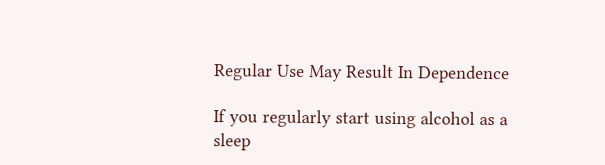Regular Use May Result In Dependence

If you regularly start using alcohol as a sleep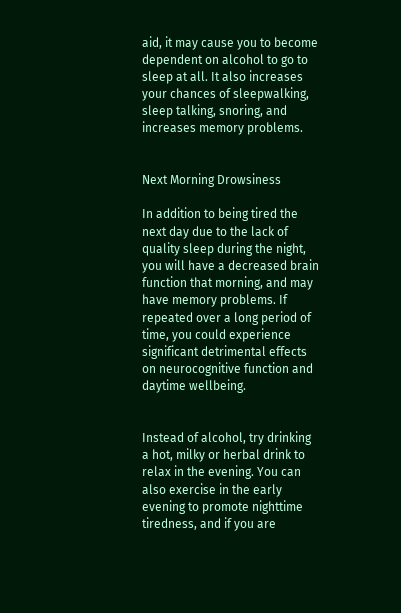aid, it may cause you to become dependent on alcohol to go to sleep at all. It also increases your chances of sleepwalking, sleep talking, snoring, and increases memory problems.


Next Morning Drowsiness

In addition to being tired the next day due to the lack of quality sleep during the night, you will have a decreased brain function that morning, and may have memory problems. If repeated over a long period of time, you could experience significant detrimental effects on neurocognitive function and daytime wellbeing.


Instead of alcohol, try drinking a hot, milky or herbal drink to relax in the evening. You can also exercise in the early evening to promote nighttime tiredness, and if you are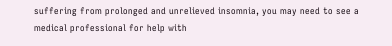suffering from prolonged and unrelieved insomnia, you may need to see a medical professional for help with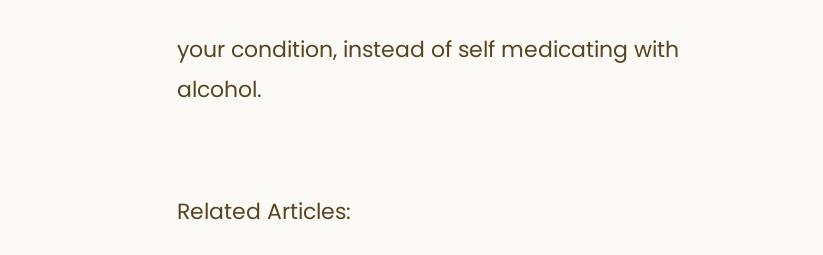your condition, instead of self medicating with alcohol.


Related Articles: